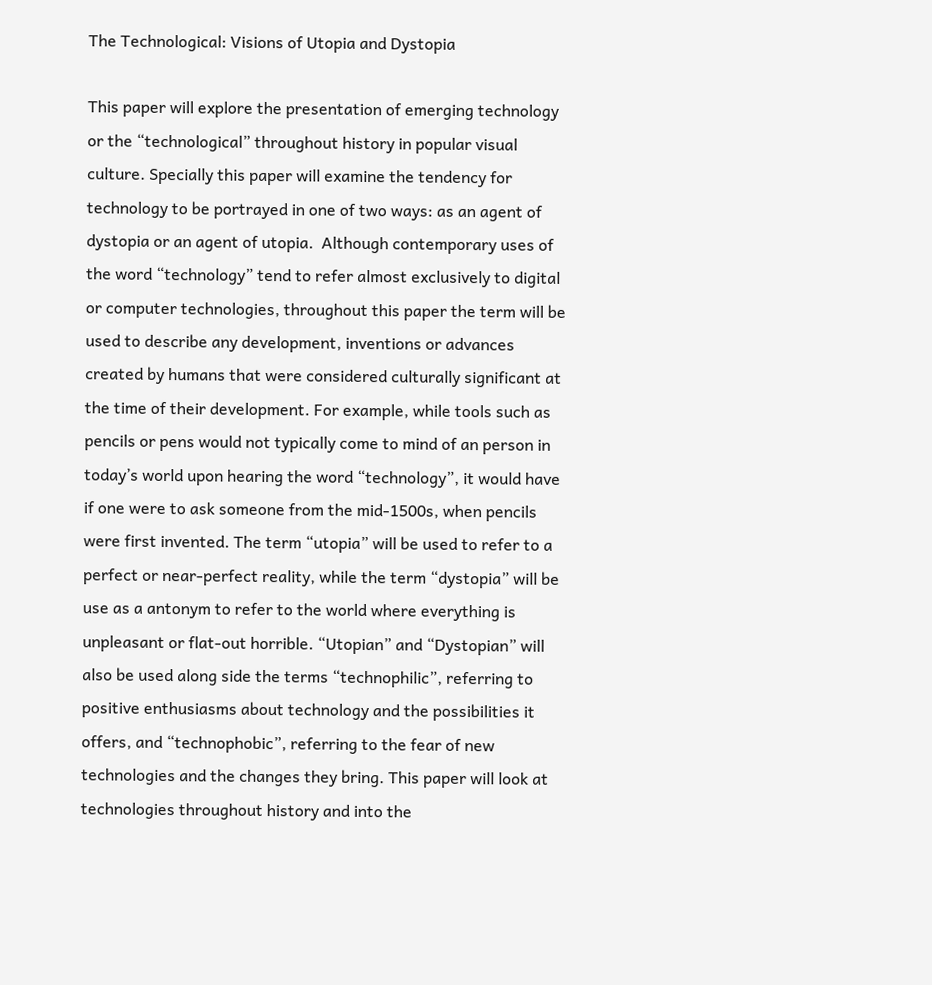The Technological: Visions of Utopia and Dystopia

This paper will explore the presentation of emerging technology or the “technological” throughout history in popular visual culture. Specially this paper will examine the tendency for technology to be portrayed in one of two ways: as an agent of dystopia or an agent of utopia.  Although contemporary uses of the word “technology” tend to refer almost exclusively to digital or computer technologies, throughout this paper the term will be used to describe any development, inventions or advances created by humans that were considered culturally significant at the time of their development. For example, while tools such as pencils or pens would not typically come to mind of an person in today’s world upon hearing the word “technology”, it would have if one were to ask someone from the mid-1500s, when pencils were first invented. The term “utopia” will be used to refer to a perfect or near-perfect reality, while the term “dystopia” will be use as a antonym to refer to the world where everything is unpleasant or flat-out horrible. “Utopian” and “Dystopian” will also be used along side the terms “technophilic”, referring to positive enthusiasms about technology and the possibilities it offers, and “technophobic”, referring to the fear of new technologies and the changes they bring. This paper will look at technologies throughout history and into the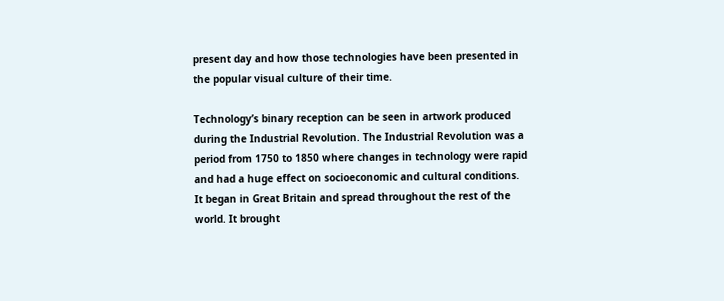present day and how those technologies have been presented in the popular visual culture of their time.

Technology’s binary reception can be seen in artwork produced during the Industrial Revolution. The Industrial Revolution was a period from 1750 to 1850 where changes in technology were rapid and had a huge effect on socioeconomic and cultural conditions. It began in Great Britain and spread throughout the rest of the world. It brought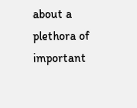about a plethora of important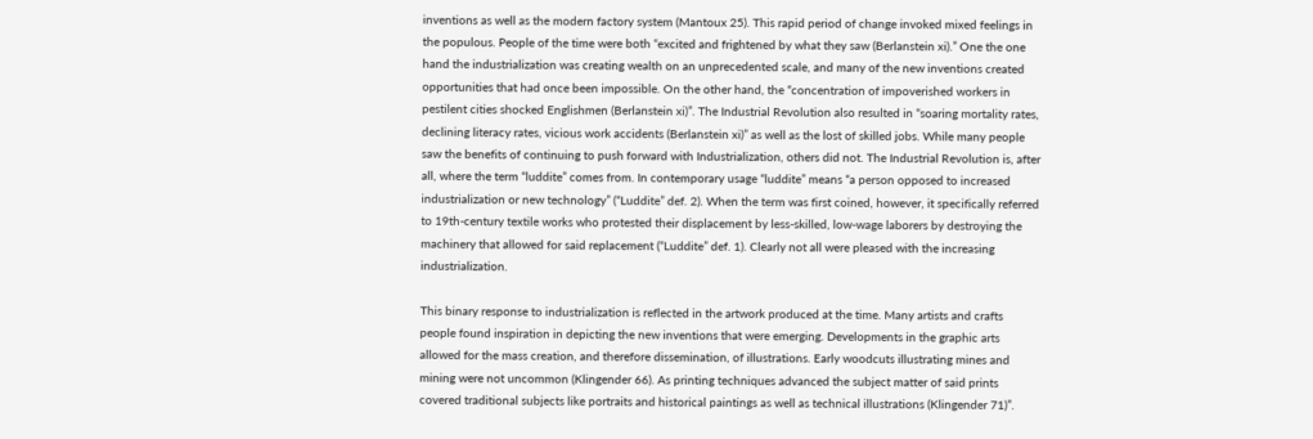inventions as well as the modern factory system (Mantoux 25). This rapid period of change invoked mixed feelings in the populous. People of the time were both “excited and frightened by what they saw (Berlanstein xi).” One the one hand the industrialization was creating wealth on an unprecedented scale, and many of the new inventions created opportunities that had once been impossible. On the other hand, the “concentration of impoverished workers in pestilent cities shocked Englishmen (Berlanstein xi)”. The Industrial Revolution also resulted in “soaring mortality rates, declining literacy rates, vicious work accidents (Berlanstein xi)” as well as the lost of skilled jobs. While many people saw the benefits of continuing to push forward with Industrialization, others did not. The Industrial Revolution is, after all, where the term “luddite” comes from. In contemporary usage “luddite” means “a person opposed to increased industrialization or new technology” (“Luddite” def. 2). When the term was first coined, however, it specifically referred to 19th-century textile works who protested their displacement by less-skilled, low-wage laborers by destroying the machinery that allowed for said replacement (“Luddite” def. 1). Clearly not all were pleased with the increasing industrialization.

This binary response to industrialization is reflected in the artwork produced at the time. Many artists and crafts people found inspiration in depicting the new inventions that were emerging. Developments in the graphic arts allowed for the mass creation, and therefore dissemination, of illustrations. Early woodcuts illustrating mines and mining were not uncommon (Klingender 66). As printing techniques advanced the subject matter of said prints covered traditional subjects like portraits and historical paintings as well as technical illustrations (Klingender 71)”.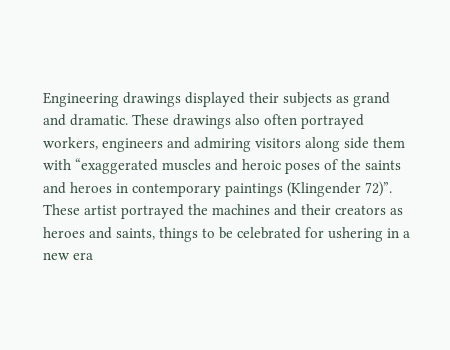Engineering drawings displayed their subjects as grand and dramatic. These drawings also often portrayed workers, engineers and admiring visitors along side them with “exaggerated muscles and heroic poses of the saints and heroes in contemporary paintings (Klingender 72)”. These artist portrayed the machines and their creators as heroes and saints, things to be celebrated for ushering in a new era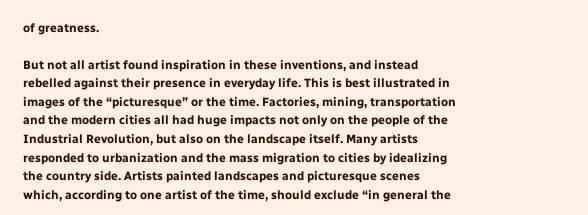of greatness.

But not all artist found inspiration in these inventions, and instead rebelled against their presence in everyday life. This is best illustrated in images of the “picturesque” or the time. Factories, mining, transportation and the modern cities all had huge impacts not only on the people of the Industrial Revolution, but also on the landscape itself. Many artists responded to urbanization and the mass migration to cities by idealizing the country side. Artists painted landscapes and picturesque scenes which, according to one artist of the time, should exclude “in general the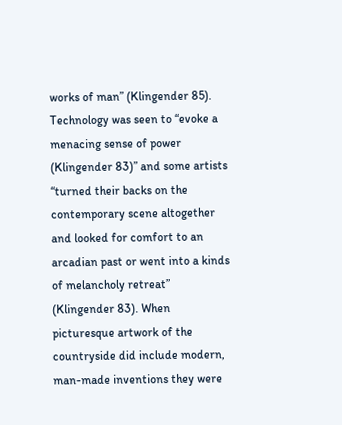works of man” (Klingender 85). Technology was seen to “evoke a menacing sense of power (Klingender 83)” and some artists “turned their backs on the contemporary scene altogether and looked for comfort to an arcadian past or went into a kinds of melancholy retreat” (Klingender 83). When picturesque artwork of the countryside did include modern, man-made inventions they were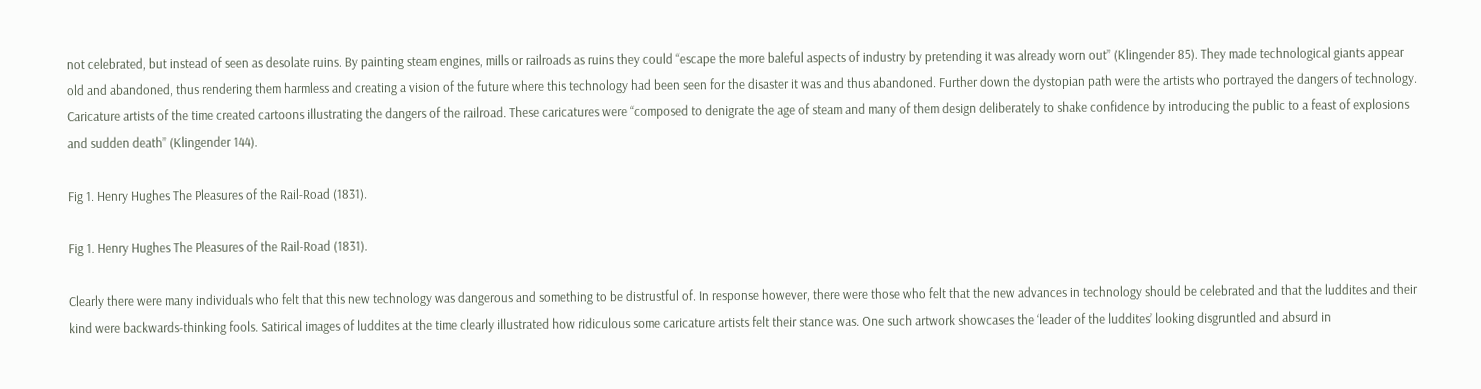not celebrated, but instead of seen as desolate ruins. By painting steam engines, mills or railroads as ruins they could “escape the more baleful aspects of industry by pretending it was already worn out” (Klingender 85). They made technological giants appear old and abandoned, thus rendering them harmless and creating a vision of the future where this technology had been seen for the disaster it was and thus abandoned. Further down the dystopian path were the artists who portrayed the dangers of technology. Caricature artists of the time created cartoons illustrating the dangers of the railroad. These caricatures were “composed to denigrate the age of steam and many of them design deliberately to shake confidence by introducing the public to a feast of explosions and sudden death” (Klingender 144).

Fig 1. Henry Hughes The Pleasures of the Rail-Road (1831).

Fig 1. Henry Hughes The Pleasures of the Rail-Road (1831).

Clearly there were many individuals who felt that this new technology was dangerous and something to be distrustful of. In response however, there were those who felt that the new advances in technology should be celebrated and that the luddites and their kind were backwards-thinking fools. Satirical images of luddites at the time clearly illustrated how ridiculous some caricature artists felt their stance was. One such artwork showcases the ‘leader of the luddites’ looking disgruntled and absurd in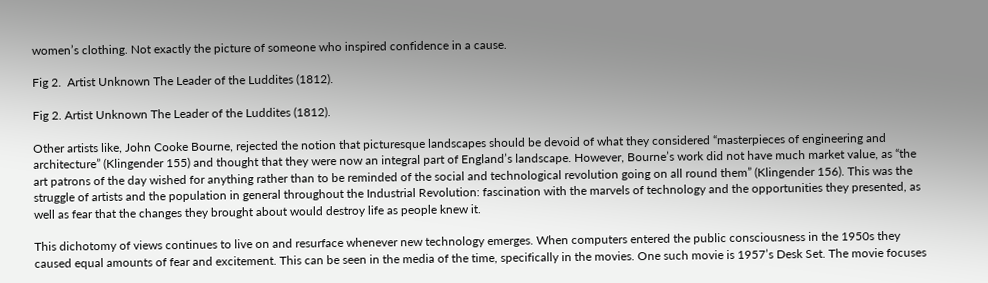women’s clothing. Not exactly the picture of someone who inspired confidence in a cause.

Fig 2.  Artist Unknown The Leader of the Luddites (1812).

Fig 2. Artist Unknown The Leader of the Luddites (1812).

Other artists like, John Cooke Bourne, rejected the notion that picturesque landscapes should be devoid of what they considered “masterpieces of engineering and architecture” (Klingender 155) and thought that they were now an integral part of England’s landscape. However, Bourne’s work did not have much market value, as “the art patrons of the day wished for anything rather than to be reminded of the social and technological revolution going on all round them” (Klingender 156). This was the struggle of artists and the population in general throughout the Industrial Revolution: fascination with the marvels of technology and the opportunities they presented, as well as fear that the changes they brought about would destroy life as people knew it.

This dichotomy of views continues to live on and resurface whenever new technology emerges. When computers entered the public consciousness in the 1950s they caused equal amounts of fear and excitement. This can be seen in the media of the time, specifically in the movies. One such movie is 1957’s Desk Set. The movie focuses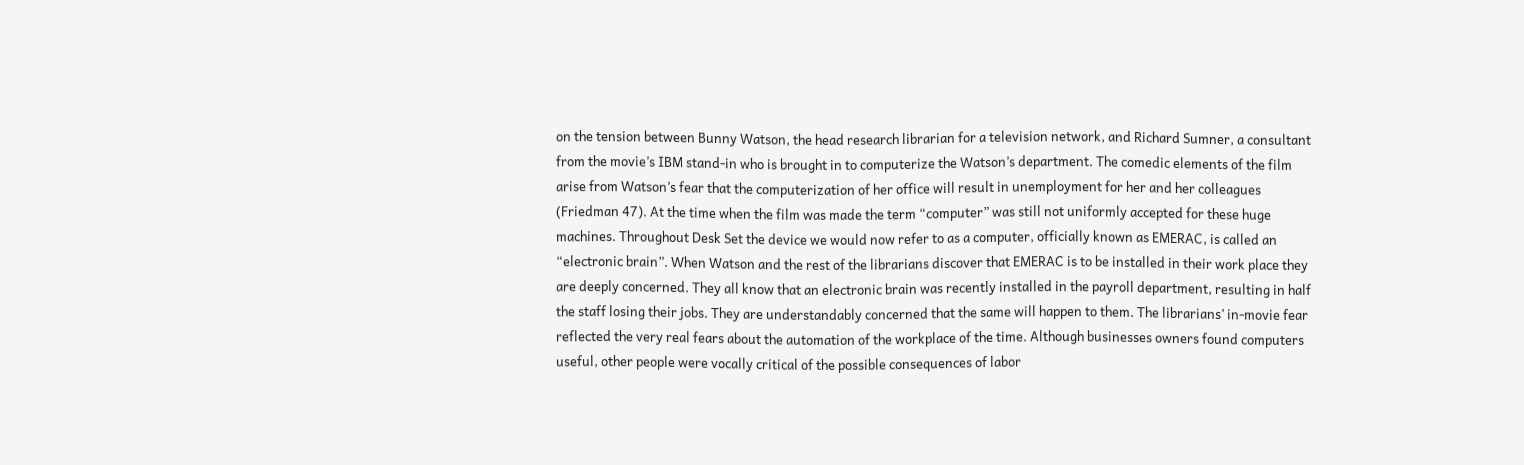on the tension between Bunny Watson, the head research librarian for a television network, and Richard Sumner, a consultant from the movie’s IBM stand-in who is brought in to computerize the Watson’s department. The comedic elements of the film arise from Watson’s fear that the computerization of her office will result in unemployment for her and her colleagues (Friedman 47). At the time when the film was made the term “computer” was still not uniformly accepted for these huge machines. Throughout Desk Set the device we would now refer to as a computer, officially known as EMERAC, is called an “electronic brain”. When Watson and the rest of the librarians discover that EMERAC is to be installed in their work place they are deeply concerned. They all know that an electronic brain was recently installed in the payroll department, resulting in half the staff losing their jobs. They are understandably concerned that the same will happen to them. The librarians’ in-movie fear reflected the very real fears about the automation of the workplace of the time. Although businesses owners found computers useful, other people were vocally critical of the possible consequences of labor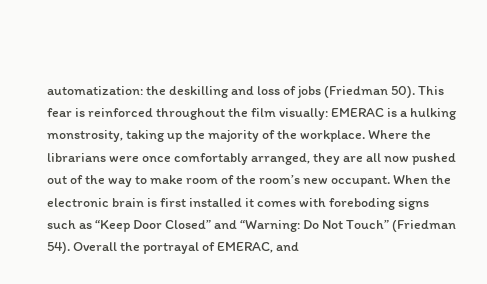automatization: the deskilling and loss of jobs (Friedman 50). This fear is reinforced throughout the film visually: EMERAC is a hulking monstrosity, taking up the majority of the workplace. Where the librarians were once comfortably arranged, they are all now pushed out of the way to make room of the room’s new occupant. When the electronic brain is first installed it comes with foreboding signs such as “Keep Door Closed” and “Warning: Do Not Touch” (Friedman 54). Overall the portrayal of EMERAC, and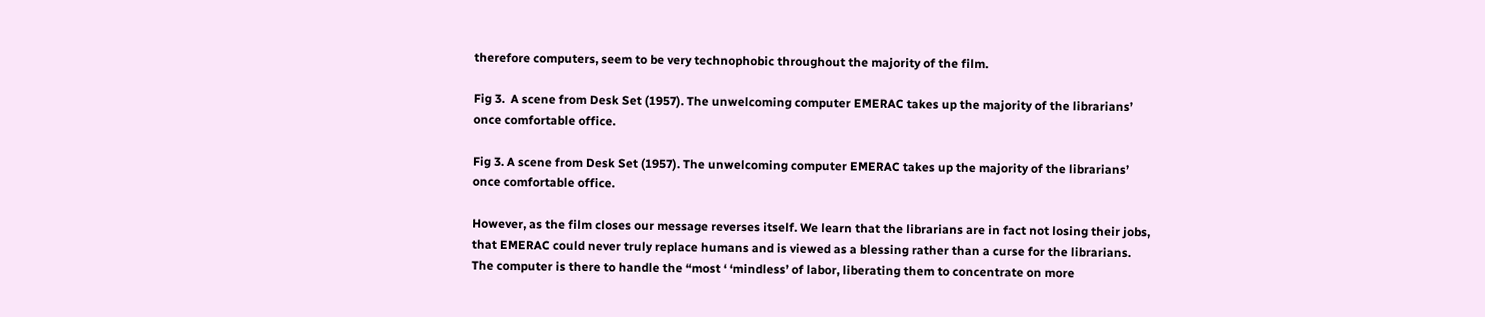therefore computers, seem to be very technophobic throughout the majority of the film.

Fig 3.  A scene from Desk Set (1957). The unwelcoming computer EMERAC takes up the majority of the librarians’ once comfortable office.

Fig 3. A scene from Desk Set (1957). The unwelcoming computer EMERAC takes up the majority of the librarians’ once comfortable office.

However, as the film closes our message reverses itself. We learn that the librarians are in fact not losing their jobs, that EMERAC could never truly replace humans and is viewed as a blessing rather than a curse for the librarians. The computer is there to handle the “most ‘ ‘mindless’ of labor, liberating them to concentrate on more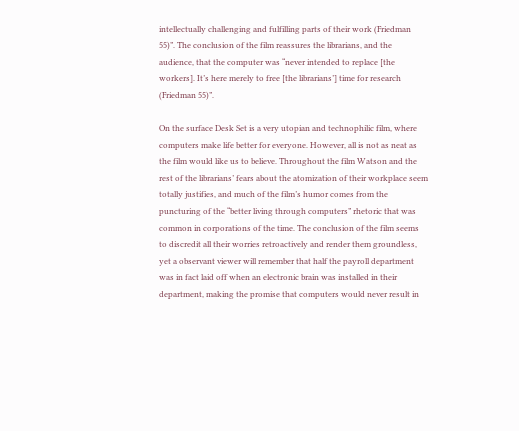intellectually challenging and fulfilling parts of their work (Friedman 55)”. The conclusion of the film reassures the librarians, and the audience, that the computer was “never intended to replace [the workers]. It’s here merely to free [the librarians’] time for research (Friedman 55)”.

On the surface Desk Set is a very utopian and technophilic film, where computers make life better for everyone. However, all is not as neat as the film would like us to believe. Throughout the film Watson and the rest of the librarians’ fears about the atomization of their workplace seem totally justifies, and much of the film’s humor comes from the puncturing of the “better living through computers” rhetoric that was common in corporations of the time. The conclusion of the film seems to discredit all their worries retroactively and render them groundless, yet a observant viewer will remember that half the payroll department was in fact laid off when an electronic brain was installed in their department, making the promise that computers would never result in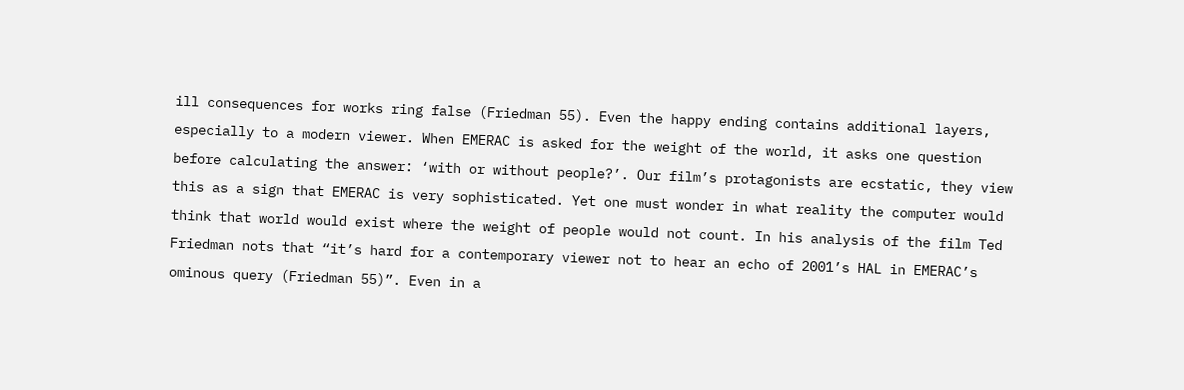ill consequences for works ring false (Friedman 55). Even the happy ending contains additional layers, especially to a modern viewer. When EMERAC is asked for the weight of the world, it asks one question before calculating the answer: ‘with or without people?’. Our film’s protagonists are ecstatic, they view this as a sign that EMERAC is very sophisticated. Yet one must wonder in what reality the computer would think that world would exist where the weight of people would not count. In his analysis of the film Ted Friedman nots that “it’s hard for a contemporary viewer not to hear an echo of 2001’s HAL in EMERAC’s ominous query (Friedman 55)”. Even in a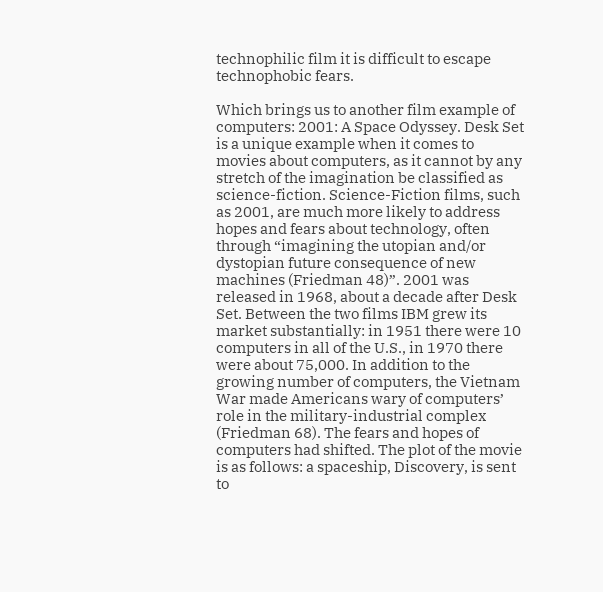technophilic film it is difficult to escape technophobic fears.

Which brings us to another film example of computers: 2001: A Space Odyssey. Desk Set is a unique example when it comes to movies about computers, as it cannot by any stretch of the imagination be classified as science-fiction. Science-Fiction films, such as 2001, are much more likely to address hopes and fears about technology, often through “imagining the utopian and/or dystopian future consequence of new machines (Friedman 48)”. 2001 was released in 1968, about a decade after Desk Set. Between the two films IBM grew its market substantially: in 1951 there were 10 computers in all of the U.S., in 1970 there were about 75,000. In addition to the growing number of computers, the Vietnam War made Americans wary of computers’ role in the military-industrial complex (Friedman 68). The fears and hopes of computers had shifted. The plot of the movie is as follows: a spaceship, Discovery, is sent to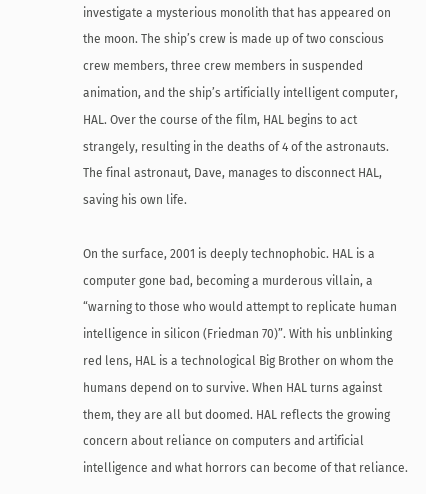investigate a mysterious monolith that has appeared on the moon. The ship’s crew is made up of two conscious crew members, three crew members in suspended animation, and the ship’s artificially intelligent computer, HAL. Over the course of the film, HAL begins to act strangely, resulting in the deaths of 4 of the astronauts. The final astronaut, Dave, manages to disconnect HAL, saving his own life.

On the surface, 2001 is deeply technophobic. HAL is a computer gone bad, becoming a murderous villain, a “warning to those who would attempt to replicate human intelligence in silicon (Friedman 70)”. With his unblinking red lens, HAL is a technological Big Brother on whom the humans depend on to survive. When HAL turns against them, they are all but doomed. HAL reflects the growing concern about reliance on computers and artificial intelligence and what horrors can become of that reliance.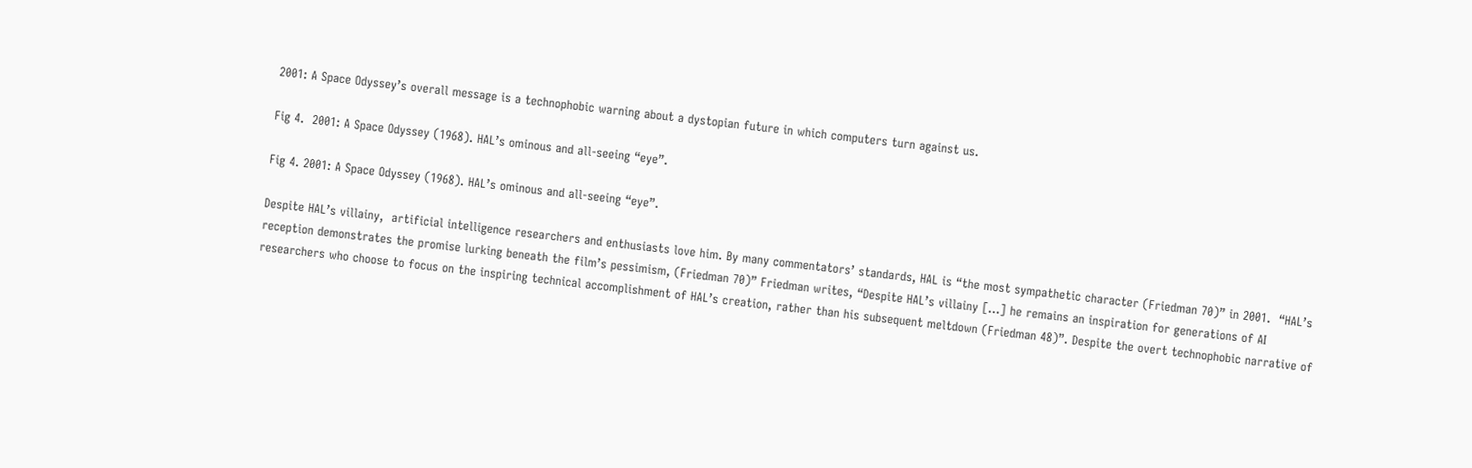2001: A Space Odyssey’s overall message is a technophobic warning about a dystopian future in which computers turn against us.

Fig 4.  2001: A Space Odyssey (1968). HAL’s ominous and all-seeing “eye”.

Fig 4. 2001: A Space Odyssey (1968). HAL’s ominous and all-seeing “eye”.

Despite HAL’s villainy,  artificial intelligence researchers and enthusiasts love him. By many commentators’ standards, HAL is “the most sympathetic character (Friedman 70)” in 2001.  “HAL’s reception demonstrates the promise lurking beneath the film’s pessimism, (Friedman 70)” Friedman writes, “Despite HAL’s villainy […] he remains an inspiration for generations of AI researchers who choose to focus on the inspiring technical accomplishment of HAL’s creation, rather than his subsequent meltdown (Friedman 48)”. Despite the overt technophobic narrative of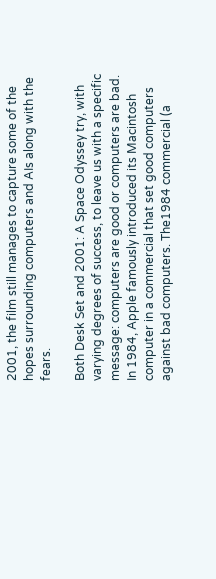2001, the film still manages to capture some of the hopes surrounding computers and AIs along with the fears.

Both Desk Set and 2001: A Space Odyssey try, with varying degrees of success, to leave us with a specific message: computers are good or computers are bad. In 1984, Apple famously introduced its Macintosh computer in a commercial that set good computers against bad computers. The1984 commercial (a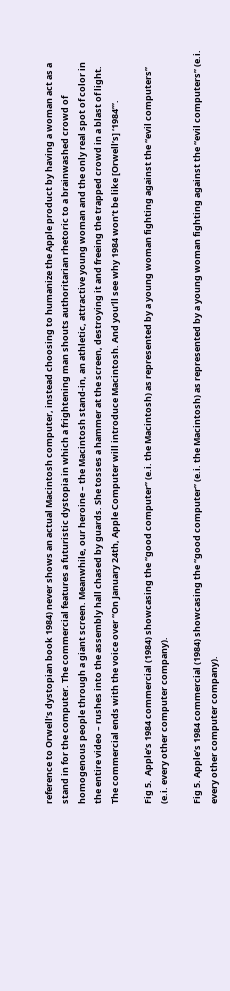reference to Orwell’s dystopian book 1984) never shows an actual Macintosh computer, instead choosing to humanize the Apple product by having a woman act as a stand in for the computer. The commercial features a futuristic dystopia in which a frightening man shouts authoritarian rhetoric to a brainwashed crowd of homogenous people through a giant screen. Meanwhile, our heroine – the Macintosh stand-in, an athletic, attractive young woman and the only real spot of color in the entire video – rushes into the assembly hall chased by guards. She tosses a hammer at the screen, destroying it and freeing the trapped crowd in a blast of light. The commercial ends with the voice over “On January 24th, Apple Computer will introduce Macintosh. And you’ll see why 1984 won’t be like [Orwell’s] ‘1984’”.

Fig 5.  Apple’s 1984 commercial (1984) showcasing the “good computer” (e.i. the Macintosh) as represented by a young woman fighting against the “evil computers” (e.i. every other computer company).

Fig 5. Apple’s 1984 commercial (1984) showcasing the “good computer” (e.i. the Macintosh) as represented by a young woman fighting against the “evil computers” (e.i. every other computer company).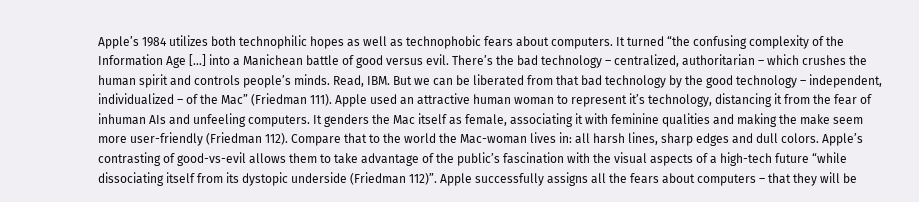Apple’s 1984 utilizes both technophilic hopes as well as technophobic fears about computers. It turned “the confusing complexity of the Information Age […] into a Manichean battle of good versus evil. There’s the bad technology – centralized, authoritarian – which crushes the human spirit and controls people’s minds. Read, IBM. But we can be liberated from that bad technology by the good technology – independent, individualized – of the Mac” (Friedman 111). Apple used an attractive human woman to represent it’s technology, distancing it from the fear of inhuman AIs and unfeeling computers. It genders the Mac itself as female, associating it with feminine qualities and making the make seem more user-friendly (Friedman 112). Compare that to the world the Mac-woman lives in: all harsh lines, sharp edges and dull colors. Apple’s contrasting of good-vs-evil allows them to take advantage of the public’s fascination with the visual aspects of a high-tech future “while dissociating itself from its dystopic underside (Friedman 112)”. Apple successfully assigns all the fears about computers – that they will be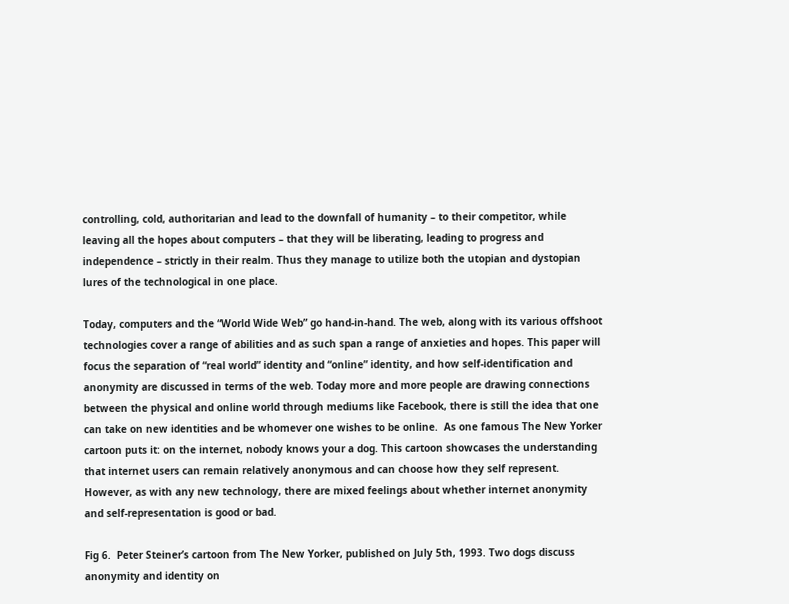controlling, cold, authoritarian and lead to the downfall of humanity – to their competitor, while leaving all the hopes about computers – that they will be liberating, leading to progress and independence – strictly in their realm. Thus they manage to utilize both the utopian and dystopian lures of the technological in one place.

Today, computers and the “World Wide Web” go hand-in-hand. The web, along with its various offshoot technologies cover a range of abilities and as such span a range of anxieties and hopes. This paper will focus the separation of “real world” identity and “online” identity, and how self-identification and anonymity are discussed in terms of the web. Today more and more people are drawing connections between the physical and online world through mediums like Facebook, there is still the idea that one can take on new identities and be whomever one wishes to be online.  As one famous The New Yorker cartoon puts it: on the internet, nobody knows your a dog. This cartoon showcases the understanding that internet users can remain relatively anonymous and can choose how they self represent. However, as with any new technology, there are mixed feelings about whether internet anonymity and self-representation is good or bad.

Fig 6.  Peter Steiner’s cartoon from The New Yorker, published on July 5th, 1993. Two dogs discuss anonymity and identity on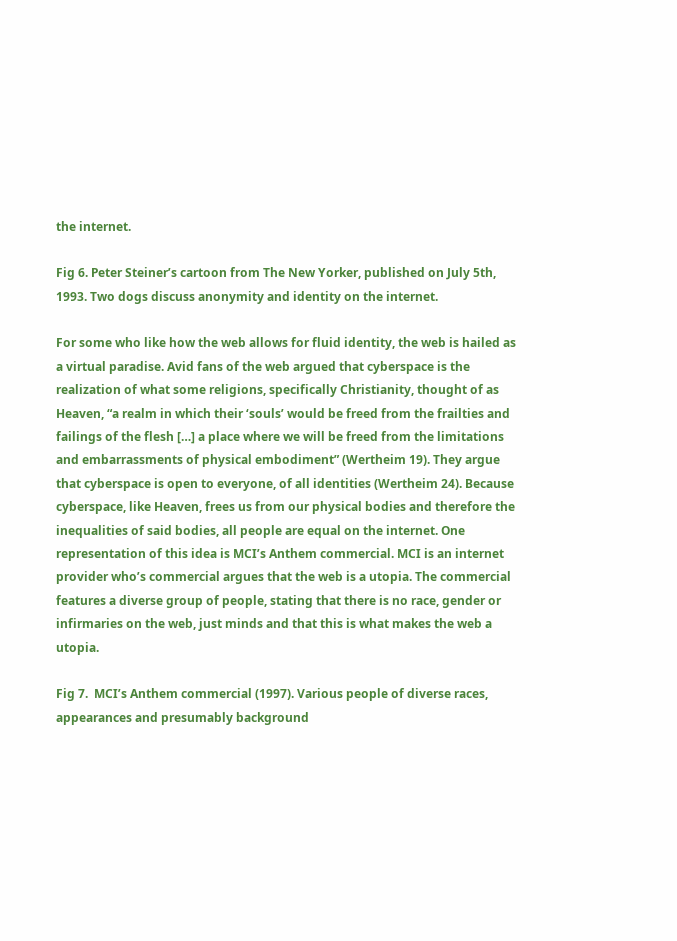the internet.

Fig 6. Peter Steiner’s cartoon from The New Yorker, published on July 5th, 1993. Two dogs discuss anonymity and identity on the internet.

For some who like how the web allows for fluid identity, the web is hailed as a virtual paradise. Avid fans of the web argued that cyberspace is the realization of what some religions, specifically Christianity, thought of as Heaven, “a realm in which their ‘souls’ would be freed from the frailties and failings of the flesh […] a place where we will be freed from the limitations and embarrassments of physical embodiment” (Wertheim 19). They argue that cyberspace is open to everyone, of all identities (Wertheim 24). Because cyberspace, like Heaven, frees us from our physical bodies and therefore the inequalities of said bodies, all people are equal on the internet. One representation of this idea is MCI’s Anthem commercial. MCI is an internet provider who’s commercial argues that the web is a utopia. The commercial features a diverse group of people, stating that there is no race, gender or infirmaries on the web, just minds and that this is what makes the web a utopia.

Fig 7.  MCI’s Anthem commercial (1997). Various people of diverse races, appearances and presumably background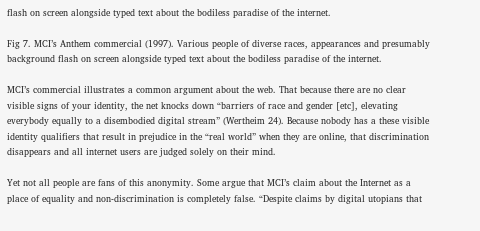flash on screen alongside typed text about the bodiless paradise of the internet.

Fig 7. MCI’s Anthem commercial (1997). Various people of diverse races, appearances and presumably background flash on screen alongside typed text about the bodiless paradise of the internet.

MCI’s commercial illustrates a common argument about the web. That because there are no clear visible signs of your identity, the net knocks down “barriers of race and gender [etc], elevating everybody equally to a disembodied digital stream” (Wertheim 24). Because nobody has a these visible identity qualifiers that result in prejudice in the “real world” when they are online, that discrimination disappears and all internet users are judged solely on their mind.

Yet not all people are fans of this anonymity. Some argue that MCI’s claim about the Internet as a place of equality and non-discrimination is completely false. “Despite claims by digital utopians that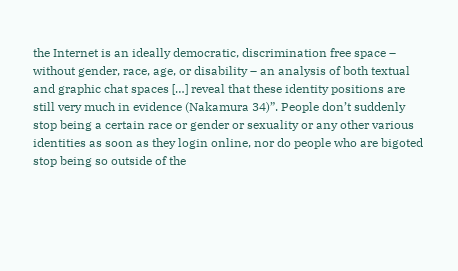the Internet is an ideally democratic, discrimination free space – without gender, race, age, or disability – an analysis of both textual and graphic chat spaces […] reveal that these identity positions are still very much in evidence (Nakamura 34)”. People don’t suddenly stop being a certain race or gender or sexuality or any other various identities as soon as they login online, nor do people who are bigoted stop being so outside of the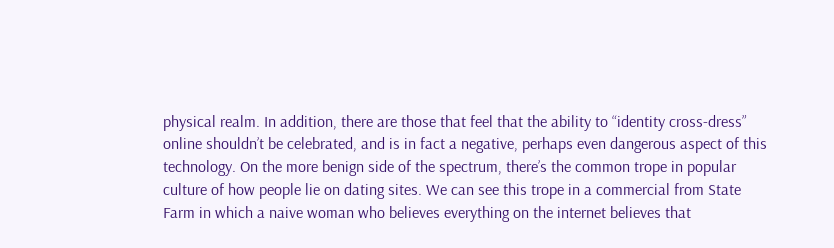physical realm. In addition, there are those that feel that the ability to “identity cross-dress” online shouldn’t be celebrated, and is in fact a negative, perhaps even dangerous aspect of this technology. On the more benign side of the spectrum, there’s the common trope in popular culture of how people lie on dating sites. We can see this trope in a commercial from State Farm in which a naive woman who believes everything on the internet believes that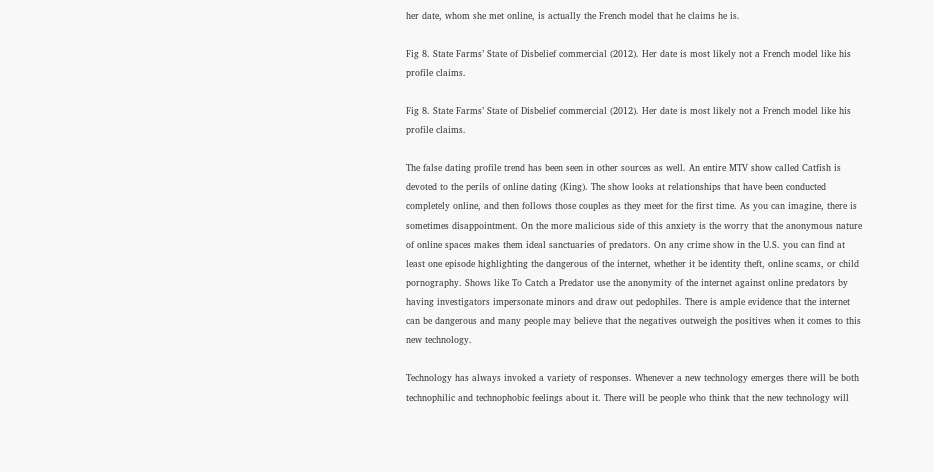her date, whom she met online, is actually the French model that he claims he is.

Fig 8. State Farms’ State of Disbelief commercial (2012). Her date is most likely not a French model like his profile claims.

Fig 8. State Farms’ State of Disbelief commercial (2012). Her date is most likely not a French model like his profile claims.

The false dating profile trend has been seen in other sources as well. An entire MTV show called Catfish is devoted to the perils of online dating (King). The show looks at relationships that have been conducted completely online, and then follows those couples as they meet for the first time. As you can imagine, there is sometimes disappointment. On the more malicious side of this anxiety is the worry that the anonymous nature of online spaces makes them ideal sanctuaries of predators. On any crime show in the U.S. you can find at least one episode highlighting the dangerous of the internet, whether it be identity theft, online scams, or child pornography. Shows like To Catch a Predator use the anonymity of the internet against online predators by having investigators impersonate minors and draw out pedophiles. There is ample evidence that the internet can be dangerous and many people may believe that the negatives outweigh the positives when it comes to this new technology.

Technology has always invoked a variety of responses. Whenever a new technology emerges there will be both technophilic and technophobic feelings about it. There will be people who think that the new technology will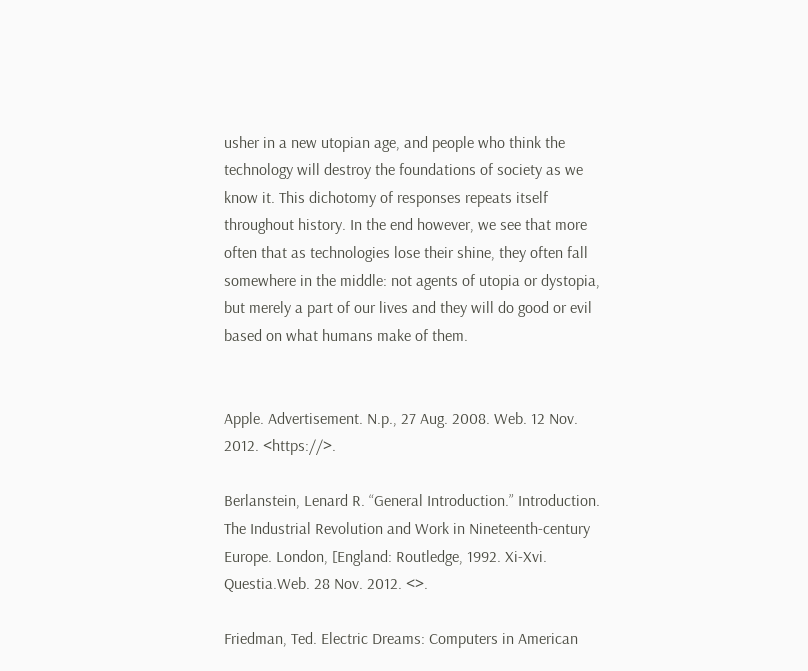usher in a new utopian age, and people who think the technology will destroy the foundations of society as we know it. This dichotomy of responses repeats itself throughout history. In the end however, we see that more often that as technologies lose their shine, they often fall somewhere in the middle: not agents of utopia or dystopia, but merely a part of our lives and they will do good or evil based on what humans make of them.


Apple. Advertisement. N.p., 27 Aug. 2008. Web. 12 Nov. 2012. <https://>.

Berlanstein, Lenard R. “General Introduction.” Introduction. The Industrial Revolution and Work in Nineteenth-century Europe. London, [England: Routledge, 1992. Xi-Xvi. Questia.Web. 28 Nov. 2012. <>.

Friedman, Ted. Electric Dreams: Computers in American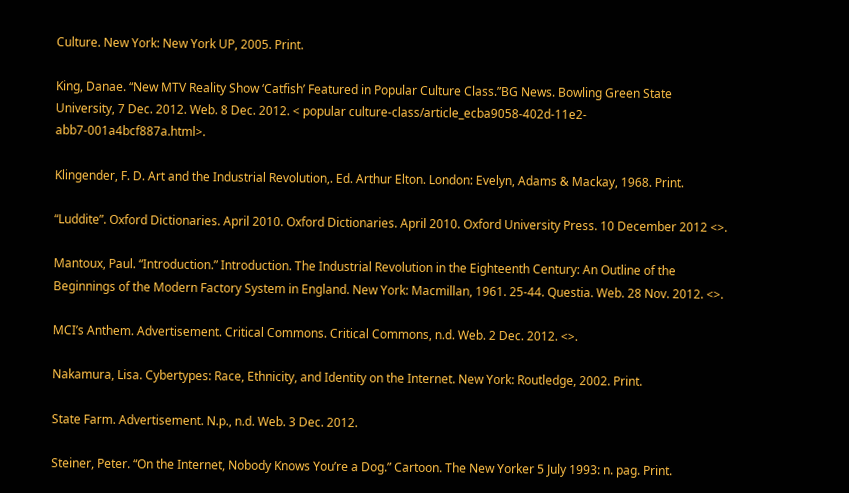Culture. New York: New York UP, 2005. Print.

King, Danae. “New MTV Reality Show ‘Catfish’ Featured in Popular Culture Class.”BG News. Bowling Green State University, 7 Dec. 2012. Web. 8 Dec. 2012. < popular culture-class/article_ecba9058-402d-11e2-abb7-001a4bcf887a.html>.

Klingender, F. D. Art and the Industrial Revolution,. Ed. Arthur Elton. London: Evelyn, Adams & Mackay, 1968. Print.

“Luddite”. Oxford Dictionaries. April 2010. Oxford Dictionaries. April 2010. Oxford University Press. 10 December 2012 <>.

Mantoux, Paul. “Introduction.” Introduction. The Industrial Revolution in the Eighteenth Century: An Outline of the Beginnings of the Modern Factory System in England. New York: Macmillan, 1961. 25-44. Questia. Web. 28 Nov. 2012. <>.

MCI’s Anthem. Advertisement. Critical Commons. Critical Commons, n.d. Web. 2 Dec. 2012. <>.

Nakamura, Lisa. Cybertypes: Race, Ethnicity, and Identity on the Internet. New York: Routledge, 2002. Print.

State Farm. Advertisement. N.p., n.d. Web. 3 Dec. 2012.

Steiner, Peter. “On the Internet, Nobody Knows You’re a Dog.” Cartoon. The New Yorker 5 July 1993: n. pag. Print.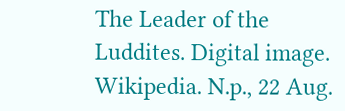The Leader of the Luddites. Digital image. Wikipedia. N.p., 22 Aug.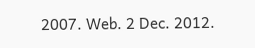2007. Web. 2 Dec. 2012.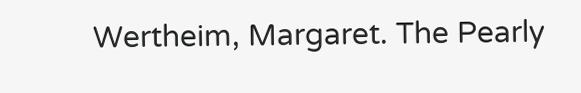Wertheim, Margaret. The Pearly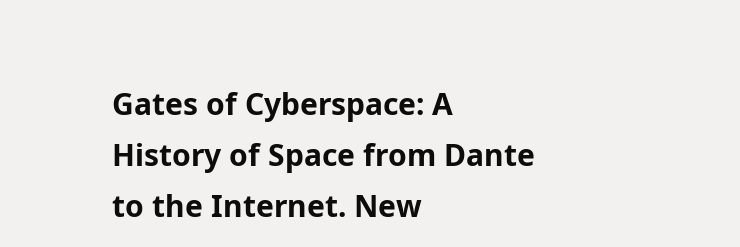Gates of Cyberspace: A History of Space from Dante to the Internet. New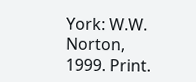York: W.W. Norton, 1999. Print.